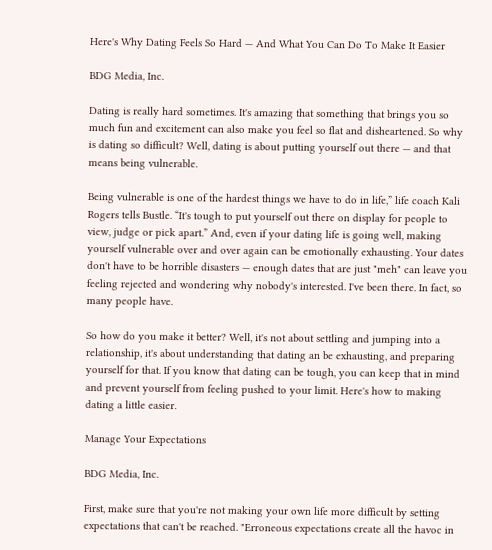Here's Why Dating Feels So Hard — And What You Can Do To Make It Easier

BDG Media, Inc.

Dating is really hard sometimes. It's amazing that something that brings you so much fun and excitement can also make you feel so flat and disheartened. So why is dating so difficult? Well, dating is about putting yourself out there — and that means being vulnerable.

Being vulnerable is one of the hardest things we have to do in life,” life coach Kali Rogers tells Bustle. “It's tough to put yourself out there on display for people to view, judge or pick apart.” And, even if your dating life is going well, making yourself vulnerable over and over again can be emotionally exhausting. Your dates don't have to be horrible disasters — enough dates that are just "meh" can leave you feeling rejected and wondering why nobody's interested. I've been there. In fact, so many people have.

So how do you make it better? Well, it's not about settling and jumping into a relationship, it's about understanding that dating an be exhausting, and preparing yourself for that. If you know that dating can be tough, you can keep that in mind and prevent yourself from feeling pushed to your limit. Here's how to making dating a little easier.

Manage Your Expectations

BDG Media, Inc.

First, make sure that you're not making your own life more difficult by setting expectations that can't be reached. "Erroneous expectations create all the havoc in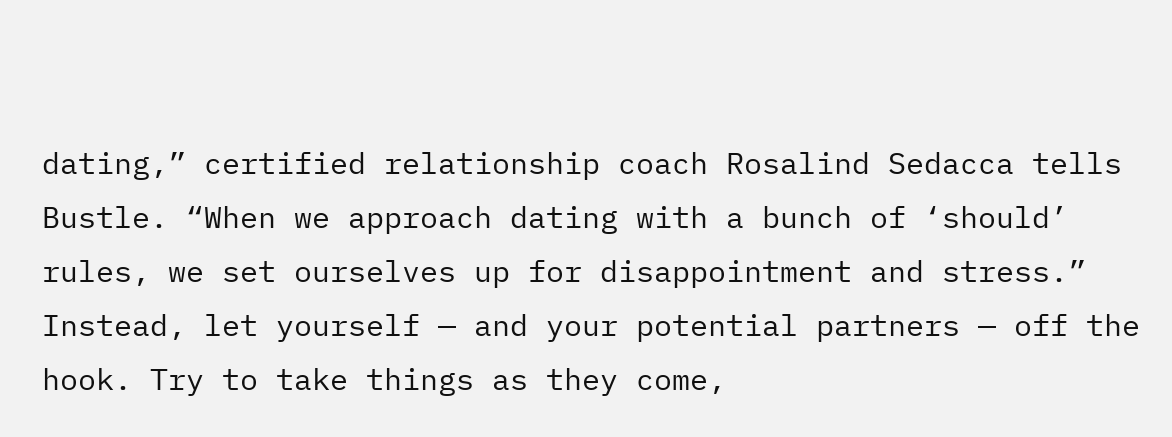dating,” certified relationship coach Rosalind Sedacca tells Bustle. “When we approach dating with a bunch of ‘should’ rules, we set ourselves up for disappointment and stress.” Instead, let yourself — and your potential partners — off the hook. Try to take things as they come,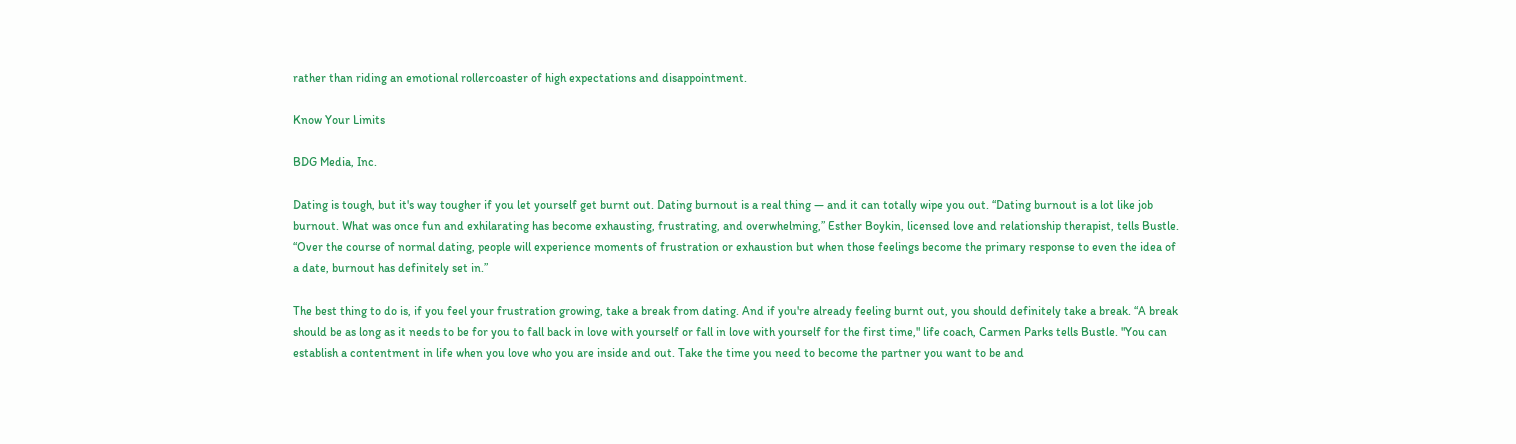rather than riding an emotional rollercoaster of high expectations and disappointment.

Know Your Limits

BDG Media, Inc.

Dating is tough, but it's way tougher if you let yourself get burnt out. Dating burnout is a real thing — and it can totally wipe you out. “Dating burnout is a lot like job burnout. What was once fun and exhilarating has become exhausting, frustrating, and overwhelming,” Esther Boykin, licensed love and relationship therapist, tells Bustle. “Over the course of normal dating, people will experience moments of frustration or exhaustion but when those feelings become the primary response to even the idea of a date, burnout has definitely set in.”

The best thing to do is, if you feel your frustration growing, take a break from dating. And if you're already feeling burnt out, you should definitely take a break. “A break should be as long as it needs to be for you to fall back in love with yourself or fall in love with yourself for the first time," life coach, Carmen Parks tells Bustle. "You can establish a contentment in life when you love who you are inside and out. Take the time you need to become the partner you want to be and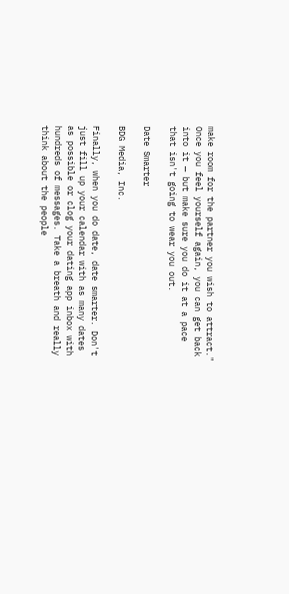make room for the partner you wish to attract." Once you feel yourself again, you can get back into it — but make sure you do it at a pace that isn't going to wear you out.

Date Smarter

BDG Media, Inc.

Finally, when you do date, date smarter. Don't just fill up your calendar with as many dates as possible or clog your dating app inbox with hundreds of messages. Take a breath and really think about the people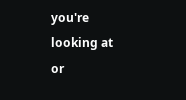you're looking at or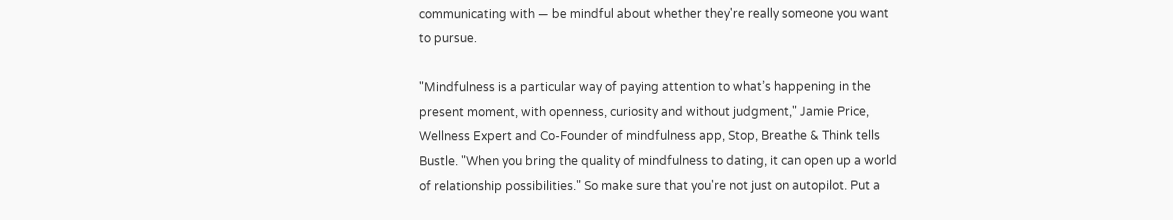communicating with — be mindful about whether they're really someone you want to pursue.

"Mindfulness is a particular way of paying attention to what’s happening in the present moment, with openness, curiosity and without judgment," Jamie Price, Wellness Expert and Co-Founder of mindfulness app, Stop, Breathe & Think tells Bustle. "When you bring the quality of mindfulness to dating, it can open up a world of relationship possibilities." So make sure that you're not just on autopilot. Put a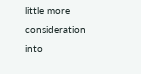little more consideration into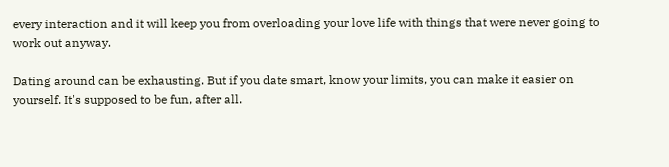every interaction and it will keep you from overloading your love life with things that were never going to work out anyway.

Dating around can be exhausting. But if you date smart, know your limits, you can make it easier on yourself. It's supposed to be fun, after all.